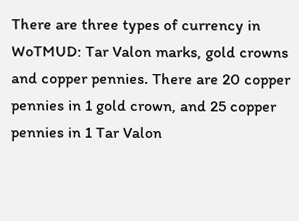There are three types of currency in WoTMUD: Tar Valon marks, gold crowns and copper pennies. There are 20 copper pennies in 1 gold crown, and 25 copper pennies in 1 Tar Valon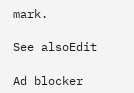mark.

See alsoEdit

Ad blocker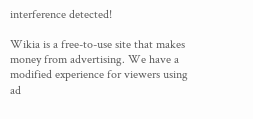interference detected!

Wikia is a free-to-use site that makes money from advertising. We have a modified experience for viewers using ad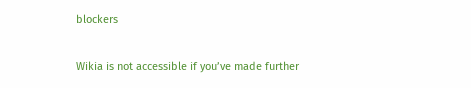blockers

Wikia is not accessible if you’ve made further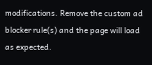modifications. Remove the custom ad blocker rule(s) and the page will load as expected.